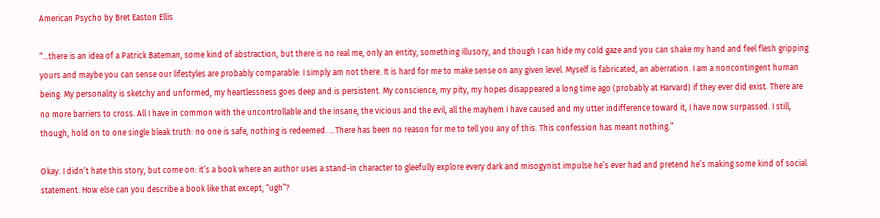American Psycho by Bret Easton Ellis

“…there is an idea of a Patrick Bateman, some kind of abstraction, but there is no real me, only an entity, something illusory, and though I can hide my cold gaze and you can shake my hand and feel flesh gripping yours and maybe you can sense our lifestyles are probably comparable: I simply am not there. It is hard for me to make sense on any given level. Myself is fabricated, an aberration. I am a noncontingent human being. My personality is sketchy and unformed, my heartlessness goes deep and is persistent. My conscience, my pity, my hopes disappeared a long time ago (probably at Harvard) if they ever did exist. There are no more barriers to cross. All I have in common with the uncontrollable and the insane, the vicious and the evil, all the mayhem I have caused and my utter indifference toward it, I have now surpassed. I still, though, hold on to one single bleak truth: no one is safe, nothing is redeemed. …There has been no reason for me to tell you any of this. This confession has meant nothing.”

Okay. I didn’t hate this story, but come on: it’s a book where an author uses a stand-in character to gleefully explore every dark and misogynist impulse he’s ever had and pretend he’s making some kind of social statement. How else can you describe a book like that except, “ugh”?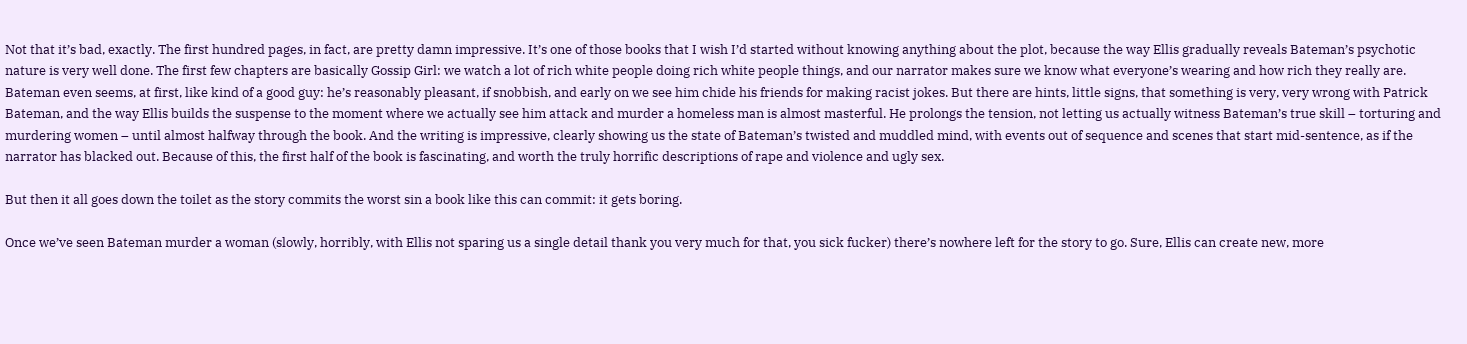Not that it’s bad, exactly. The first hundred pages, in fact, are pretty damn impressive. It’s one of those books that I wish I’d started without knowing anything about the plot, because the way Ellis gradually reveals Bateman’s psychotic nature is very well done. The first few chapters are basically Gossip Girl: we watch a lot of rich white people doing rich white people things, and our narrator makes sure we know what everyone’s wearing and how rich they really are. Bateman even seems, at first, like kind of a good guy: he’s reasonably pleasant, if snobbish, and early on we see him chide his friends for making racist jokes. But there are hints, little signs, that something is very, very wrong with Patrick Bateman, and the way Ellis builds the suspense to the moment where we actually see him attack and murder a homeless man is almost masterful. He prolongs the tension, not letting us actually witness Bateman’s true skill – torturing and murdering women – until almost halfway through the book. And the writing is impressive, clearly showing us the state of Bateman’s twisted and muddled mind, with events out of sequence and scenes that start mid-sentence, as if the narrator has blacked out. Because of this, the first half of the book is fascinating, and worth the truly horrific descriptions of rape and violence and ugly sex.

But then it all goes down the toilet as the story commits the worst sin a book like this can commit: it gets boring.

Once we’ve seen Bateman murder a woman (slowly, horribly, with Ellis not sparing us a single detail thank you very much for that, you sick fucker) there’s nowhere left for the story to go. Sure, Ellis can create new, more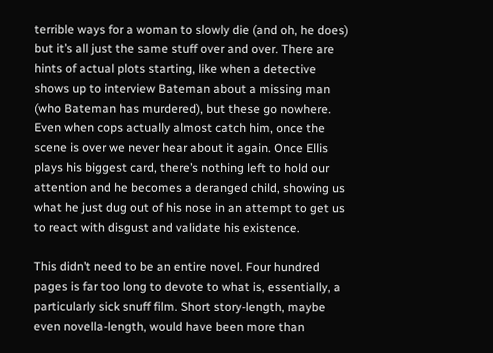terrible ways for a woman to slowly die (and oh, he does) but it’s all just the same stuff over and over. There are hints of actual plots starting, like when a detective shows up to interview Bateman about a missing man (who Bateman has murdered), but these go nowhere. Even when cops actually almost catch him, once the scene is over we never hear about it again. Once Ellis plays his biggest card, there’s nothing left to hold our attention and he becomes a deranged child, showing us what he just dug out of his nose in an attempt to get us to react with disgust and validate his existence.

This didn’t need to be an entire novel. Four hundred pages is far too long to devote to what is, essentially, a particularly sick snuff film. Short story-length, maybe even novella-length, would have been more than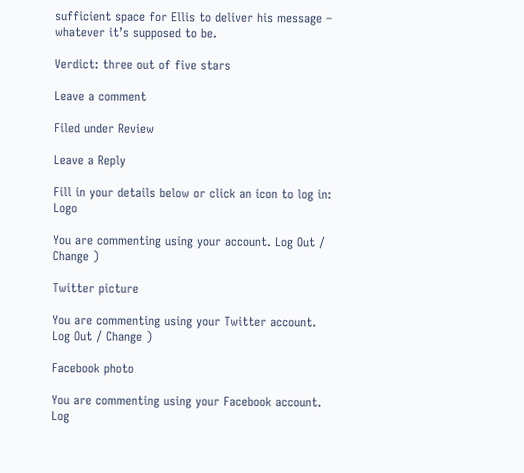sufficient space for Ellis to deliver his message – whatever it’s supposed to be.

Verdict: three out of five stars

Leave a comment

Filed under Review

Leave a Reply

Fill in your details below or click an icon to log in: Logo

You are commenting using your account. Log Out / Change )

Twitter picture

You are commenting using your Twitter account. Log Out / Change )

Facebook photo

You are commenting using your Facebook account. Log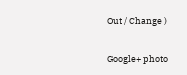Out / Change )

Google+ photo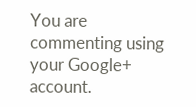You are commenting using your Google+ account.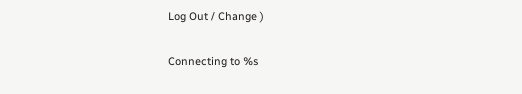Log Out / Change )

Connecting to %s